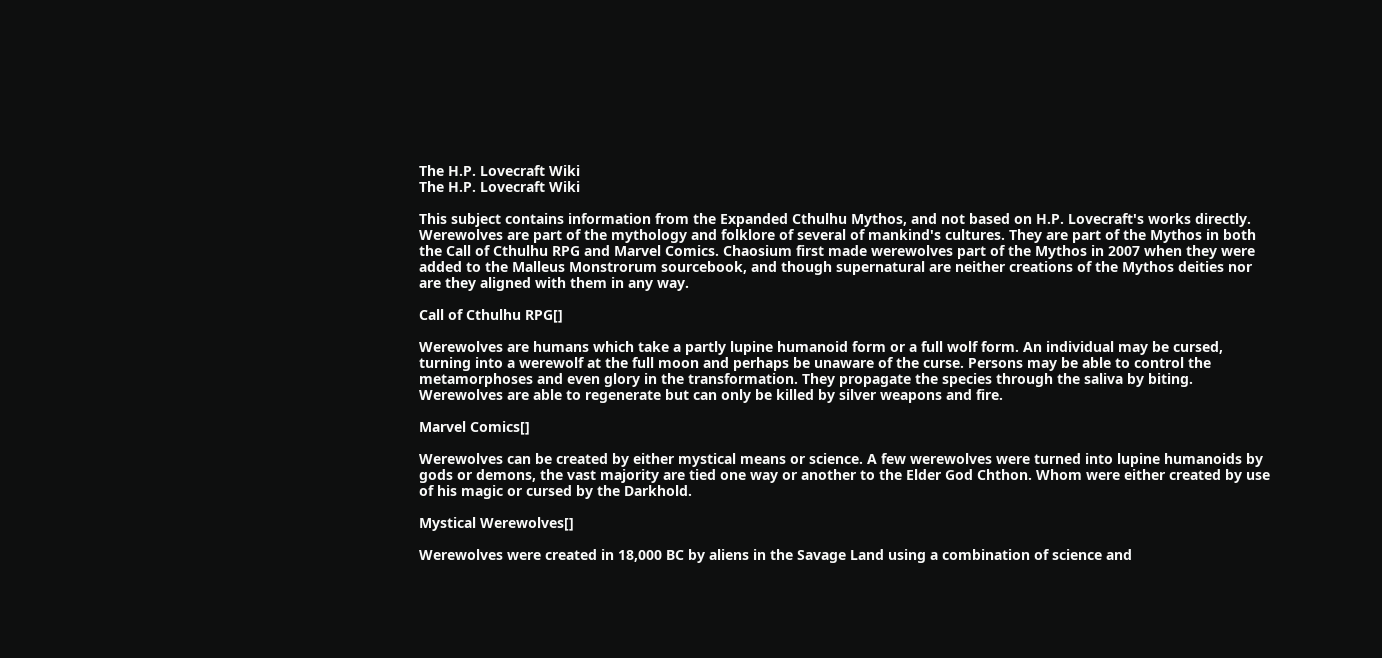The H.P. Lovecraft Wiki
The H.P. Lovecraft Wiki

This subject contains information from the Expanded Cthulhu Mythos, and not based on H.P. Lovecraft's works directly. Werewolves are part of the mythology and folklore of several of mankind's cultures. They are part of the Mythos in both the Call of Cthulhu RPG and Marvel Comics. Chaosium first made werewolves part of the Mythos in 2007 when they were added to the Malleus Monstrorum sourcebook, and though supernatural are neither creations of the Mythos deities nor are they aligned with them in any way.

Call of Cthulhu RPG[]

Werewolves are humans which take a partly lupine humanoid form or a full wolf form. An individual may be cursed, turning into a werewolf at the full moon and perhaps be unaware of the curse. Persons may be able to control the metamorphoses and even glory in the transformation. They propagate the species through the saliva by biting. Werewolves are able to regenerate but can only be killed by silver weapons and fire.

Marvel Comics[]

Werewolves can be created by either mystical means or science. A few werewolves were turned into lupine humanoids by gods or demons, the vast majority are tied one way or another to the Elder God Chthon. Whom were either created by use of his magic or cursed by the Darkhold.

Mystical Werewolves[]

Werewolves were created in 18,000 BC by aliens in the Savage Land using a combination of science and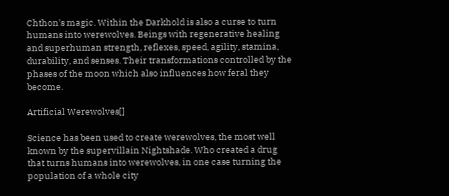Chthon's magic. Within the Darkhold is also a curse to turn humans into werewolves. Beings with regenerative healing and superhuman strength, reflexes, speed, agility, stamina, durability, and senses. Their transformations controlled by the phases of the moon which also influences how feral they become.

Artificial Werewolves[]

Science has been used to create werewolves, the most well known by the supervillain Nightshade. Who created a drug that turns humans into werewolves, in one case turning the population of a whole city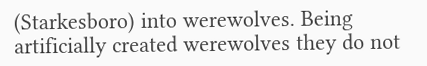(Starkesboro) into werewolves. Being artificially created werewolves they do not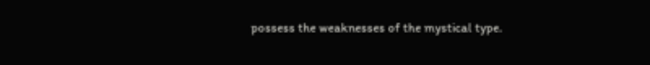possess the weaknesses of the mystical type.